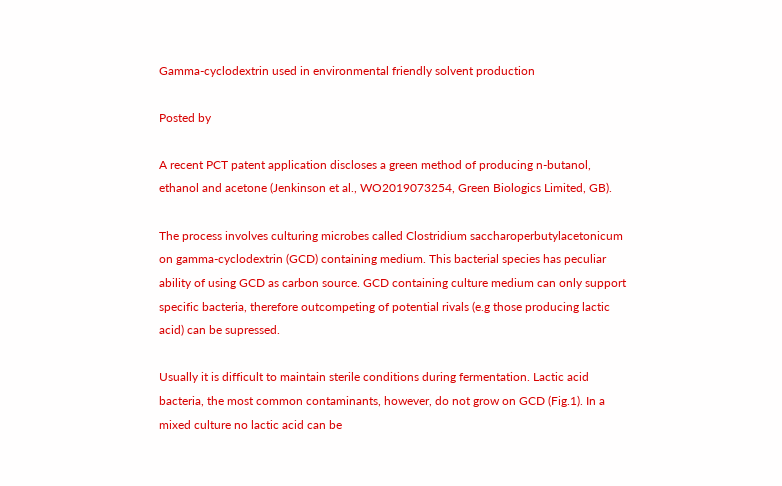Gamma-cyclodextrin used in environmental friendly solvent production

Posted by

A recent PCT patent application discloses a green method of producing n-butanol, ethanol and acetone (Jenkinson et al., WO2019073254, Green Biologics Limited, GB).

The process involves culturing microbes called Clostridium saccharoperbutylacetonicum on gamma-cyclodextrin (GCD) containing medium. This bacterial species has peculiar ability of using GCD as carbon source. GCD containing culture medium can only support specific bacteria, therefore outcompeting of potential rivals (e.g those producing lactic acid) can be supressed.

Usually it is difficult to maintain sterile conditions during fermentation. Lactic acid bacteria, the most common contaminants, however, do not grow on GCD (Fig.1). In a mixed culture no lactic acid can be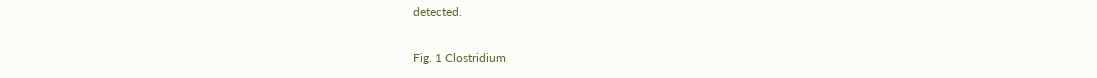detected.


Fig. 1 Clostridium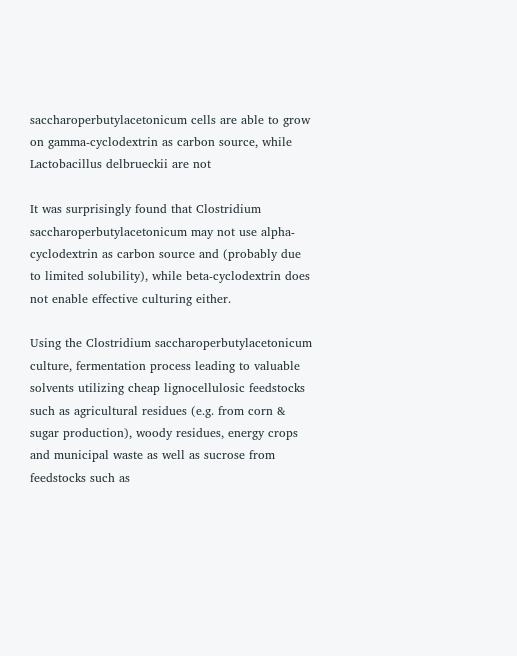saccharoperbutylacetonicum cells are able to grow on gamma-cyclodextrin as carbon source, while Lactobacillus delbrueckii are not

It was surprisingly found that Clostridium saccharoperbutylacetonicum may not use alpha-cyclodextrin as carbon source and (probably due to limited solubility), while beta-cyclodextrin does not enable effective culturing either.

Using the Clostridium saccharoperbutylacetonicum culture, fermentation process leading to valuable solvents utilizing cheap lignocellulosic feedstocks such as agricultural residues (e.g. from corn & sugar production), woody residues, energy crops and municipal waste as well as sucrose from feedstocks such as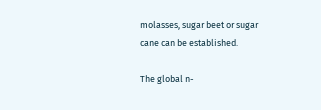molasses, sugar beet or sugar cane can be established.

The global n-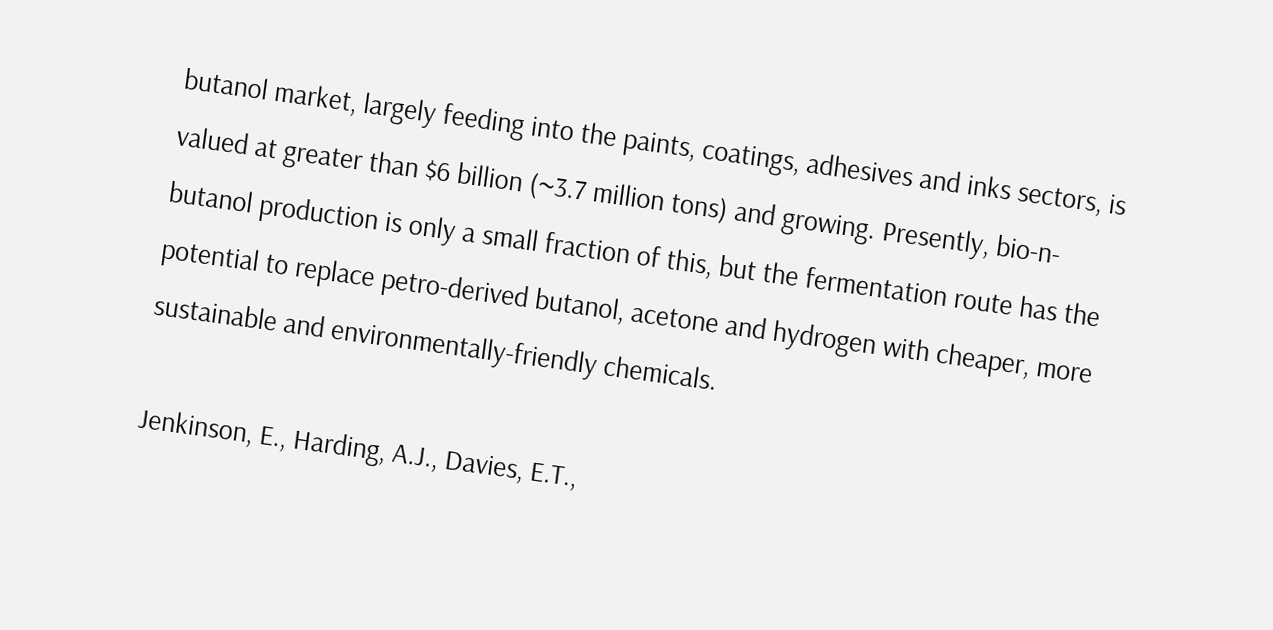butanol market, largely feeding into the paints, coatings, adhesives and inks sectors, is valued at greater than $6 billion (~3.7 million tons) and growing. Presently, bio-n-butanol production is only a small fraction of this, but the fermentation route has the potential to replace petro-derived butanol, acetone and hydrogen with cheaper, more sustainable and environmentally-friendly chemicals.

Jenkinson, E., Harding, A.J., Davies, E.T.,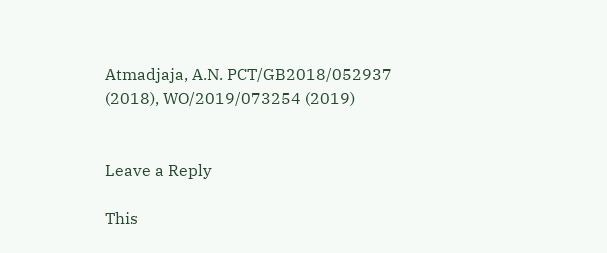Atmadjaja, A.N. PCT/GB2018/052937 (2018), WO/2019/073254 (2019)


Leave a Reply

This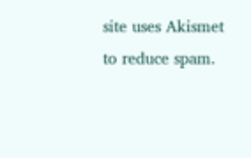site uses Akismet to reduce spam.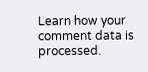Learn how your comment data is processed.